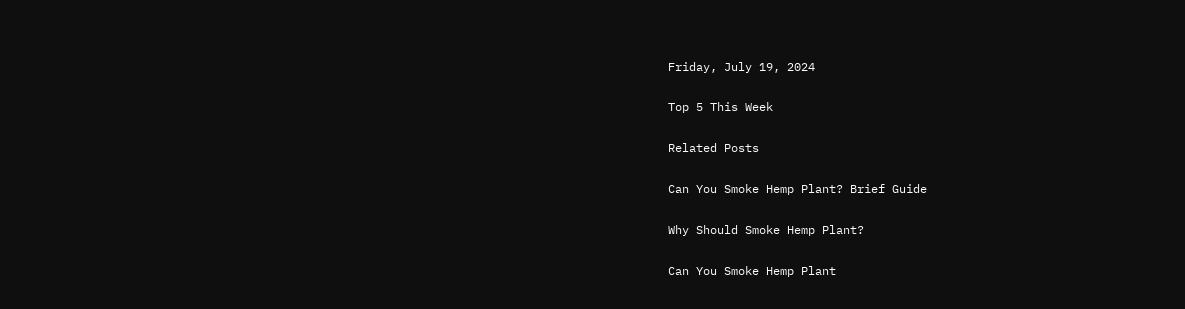Friday, July 19, 2024

Top 5 This Week

Related Posts

Can You Smoke Hemp Plant? Brief Guide

Why Should Smoke Hemp Plant?

Can You Smoke Hemp Plant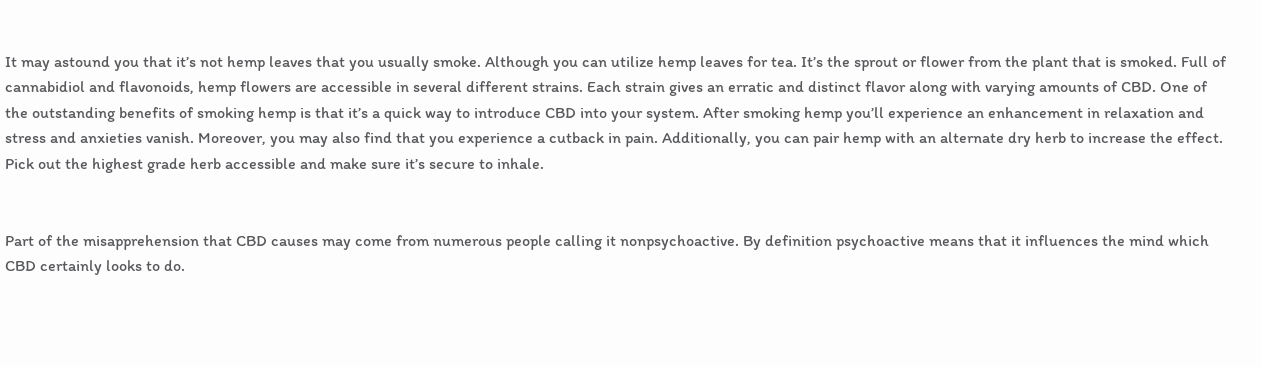It may astound you that it’s not hemp leaves that you usually smoke. Although you can utilize hemp leaves for tea. It’s the sprout or flower from the plant that is smoked. Full of cannabidiol and flavonoids, hemp flowers are accessible in several different strains. Each strain gives an erratic and distinct flavor along with varying amounts of CBD. One of the outstanding benefits of smoking hemp is that it’s a quick way to introduce CBD into your system. After smoking hemp you’ll experience an enhancement in relaxation and stress and anxieties vanish. Moreover, you may also find that you experience a cutback in pain. Additionally, you can pair hemp with an alternate dry herb to increase the effect. Pick out the highest grade herb accessible and make sure it’s secure to inhale.


Part of the misapprehension that CBD causes may come from numerous people calling it nonpsychoactive. By definition psychoactive means that it influences the mind which CBD certainly looks to do.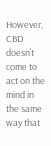However, CBD doesn’t come to act on the mind in the same way that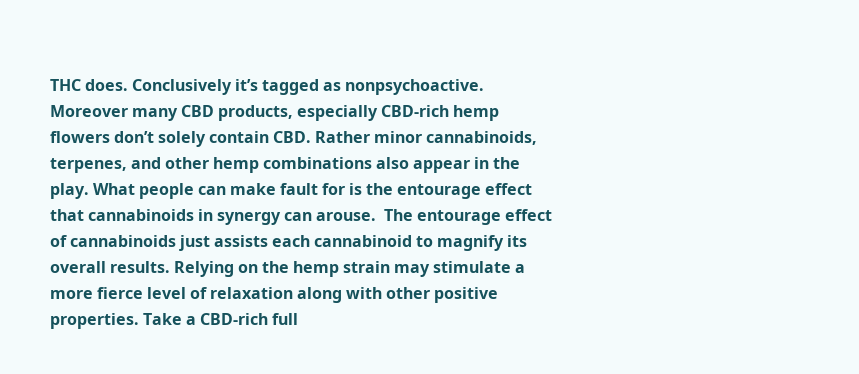THC does. Conclusively it’s tagged as nonpsychoactive. Moreover many CBD products, especially CBD-rich hemp flowers don’t solely contain CBD. Rather minor cannabinoids, terpenes, and other hemp combinations also appear in the play. What people can make fault for is the entourage effect that cannabinoids in synergy can arouse.  The entourage effect of cannabinoids just assists each cannabinoid to magnify its overall results. Relying on the hemp strain may stimulate a more fierce level of relaxation along with other positive properties. Take a CBD-rich full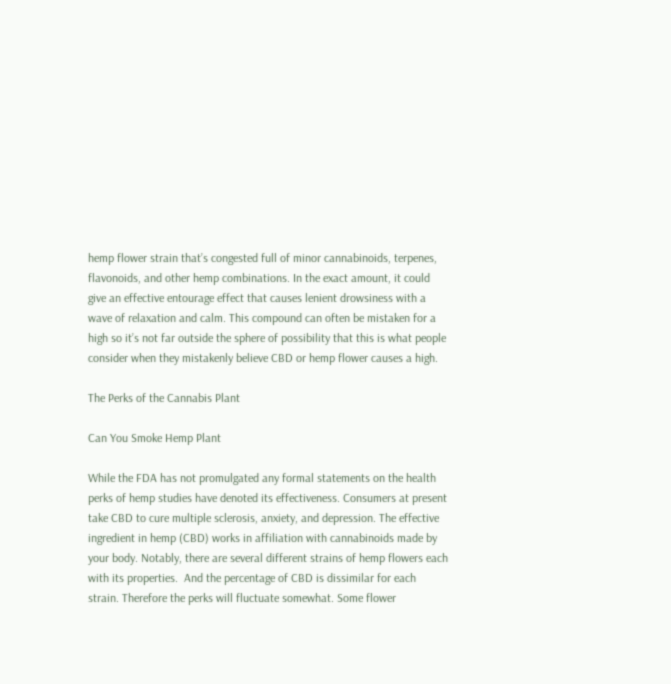hemp flower strain that’s congested full of minor cannabinoids, terpenes, flavonoids, and other hemp combinations. In the exact amount, it could give an effective entourage effect that causes lenient drowsiness with a wave of relaxation and calm. This compound can often be mistaken for a high so it’s not far outside the sphere of possibility that this is what people consider when they mistakenly believe CBD or hemp flower causes a high.

The Perks of the Cannabis Plant

Can You Smoke Hemp Plant

While the FDA has not promulgated any formal statements on the health perks of hemp studies have denoted its effectiveness. Consumers at present take CBD to cure multiple sclerosis, anxiety, and depression. The effective ingredient in hemp (CBD) works in affiliation with cannabinoids made by your body. Notably, there are several different strains of hemp flowers each with its properties.  And the percentage of CBD is dissimilar for each strain. Therefore the perks will fluctuate somewhat. Some flower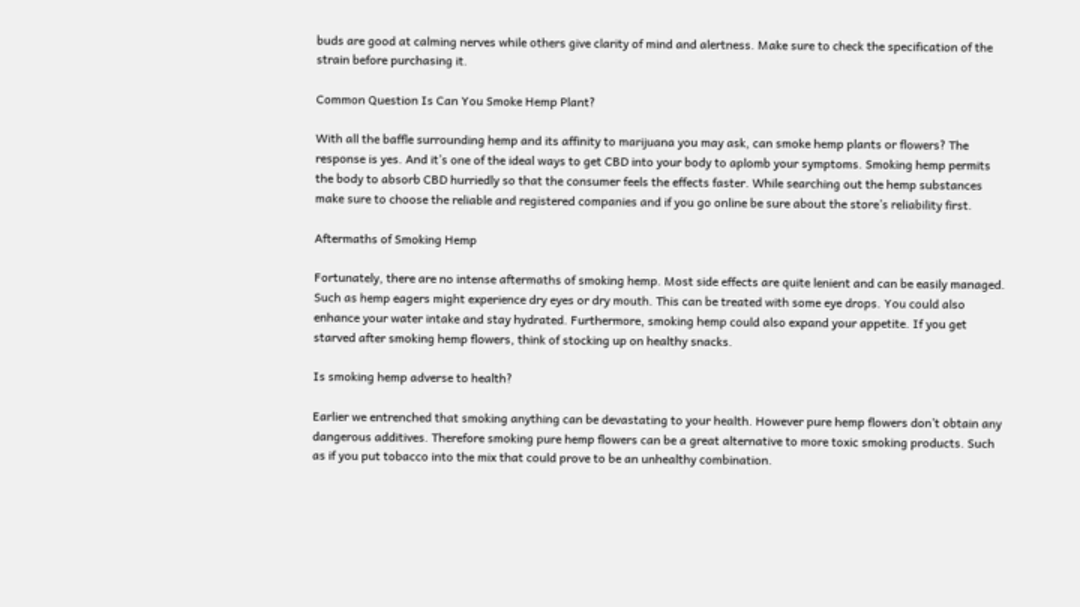buds are good at calming nerves while others give clarity of mind and alertness. Make sure to check the specification of the strain before purchasing it.

Common Question Is Can You Smoke Hemp Plant?

With all the baffle surrounding hemp and its affinity to marijuana you may ask, can smoke hemp plants or flowers? The response is yes. And it’s one of the ideal ways to get CBD into your body to aplomb your symptoms. Smoking hemp permits the body to absorb CBD hurriedly so that the consumer feels the effects faster. While searching out the hemp substances make sure to choose the reliable and registered companies and if you go online be sure about the store’s reliability first.

Aftermaths of Smoking Hemp

Fortunately, there are no intense aftermaths of smoking hemp. Most side effects are quite lenient and can be easily managed. Such as hemp eagers might experience dry eyes or dry mouth. This can be treated with some eye drops. You could also enhance your water intake and stay hydrated. Furthermore, smoking hemp could also expand your appetite. If you get starved after smoking hemp flowers, think of stocking up on healthy snacks.

Is smoking hemp adverse to health?

Earlier we entrenched that smoking anything can be devastating to your health. However pure hemp flowers don’t obtain any dangerous additives. Therefore smoking pure hemp flowers can be a great alternative to more toxic smoking products. Such as if you put tobacco into the mix that could prove to be an unhealthy combination.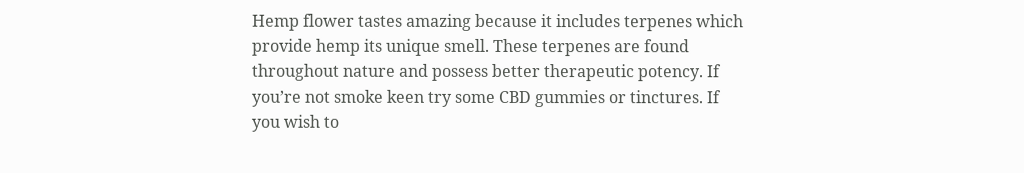Hemp flower tastes amazing because it includes terpenes which provide hemp its unique smell. These terpenes are found throughout nature and possess better therapeutic potency. If you’re not smoke keen try some CBD gummies or tinctures. If you wish to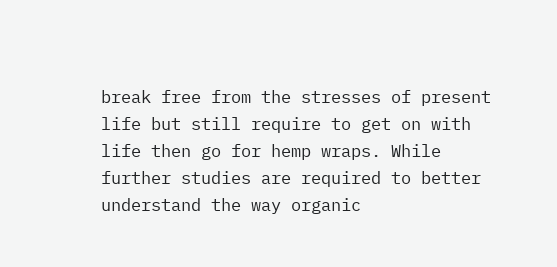break free from the stresses of present life but still require to get on with life then go for hemp wraps. While further studies are required to better understand the way organic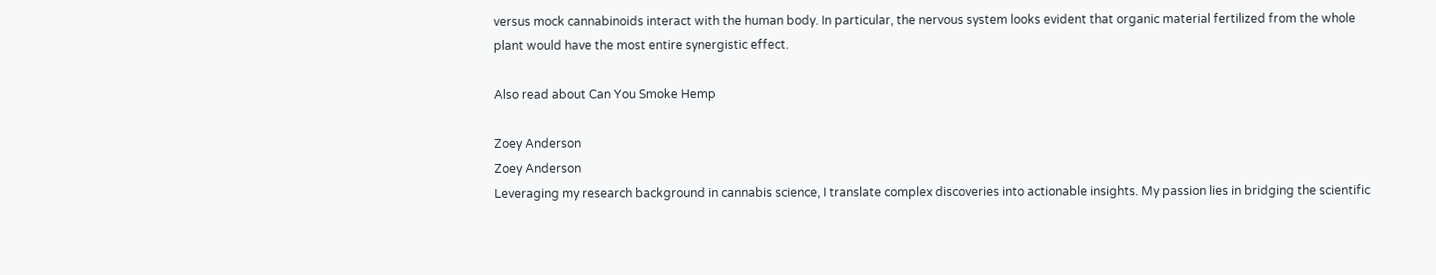versus mock cannabinoids interact with the human body. In particular, the nervous system looks evident that organic material fertilized from the whole plant would have the most entire synergistic effect.

Also read about Can You Smoke Hemp

Zoey Anderson
Zoey Anderson
Leveraging my research background in cannabis science, I translate complex discoveries into actionable insights. My passion lies in bridging the scientific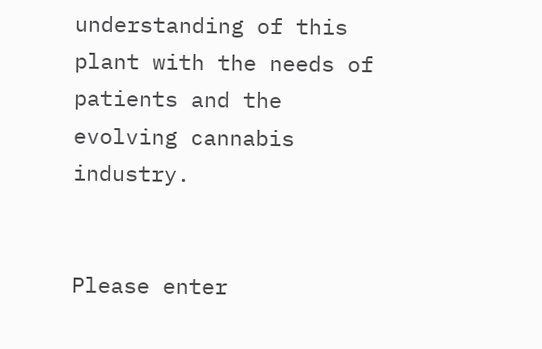understanding of this plant with the needs of patients and the evolving cannabis industry.


Please enter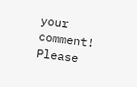your comment!
Please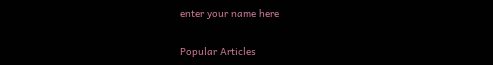enter your name here

Popular Articles